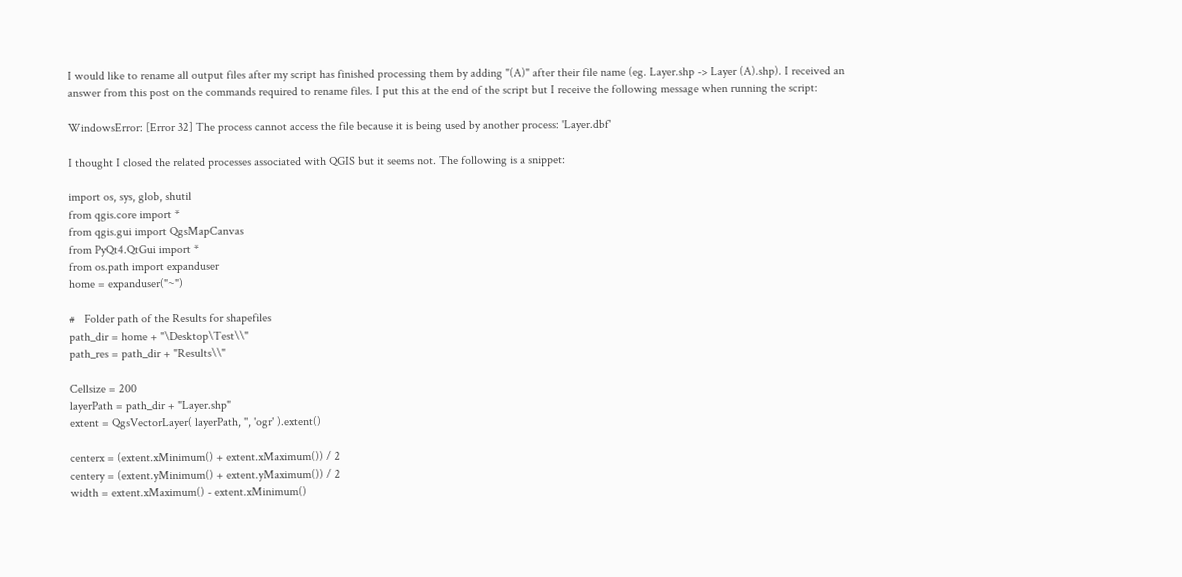I would like to rename all output files after my script has finished processing them by adding "(A)" after their file name (eg. Layer.shp -> Layer (A).shp). I received an answer from this post on the commands required to rename files. I put this at the end of the script but I receive the following message when running the script:

WindowsError: [Error 32] The process cannot access the file because it is being used by another process: 'Layer.dbf'

I thought I closed the related processes associated with QGIS but it seems not. The following is a snippet:

import os, sys, glob, shutil
from qgis.core import *
from qgis.gui import QgsMapCanvas
from PyQt4.QtGui import *
from os.path import expanduser
home = expanduser("~")

#   Folder path of the Results for shapefiles
path_dir = home + "\Desktop\Test\\"
path_res = path_dir + "Results\\"

Cellsize = 200
layerPath = path_dir + "Layer.shp"
extent = QgsVectorLayer( layerPath, '', 'ogr' ).extent()

centerx = (extent.xMinimum() + extent.xMaximum()) / 2
centery = (extent.yMinimum() + extent.yMaximum()) / 2
width = extent.xMaximum() - extent.xMinimum()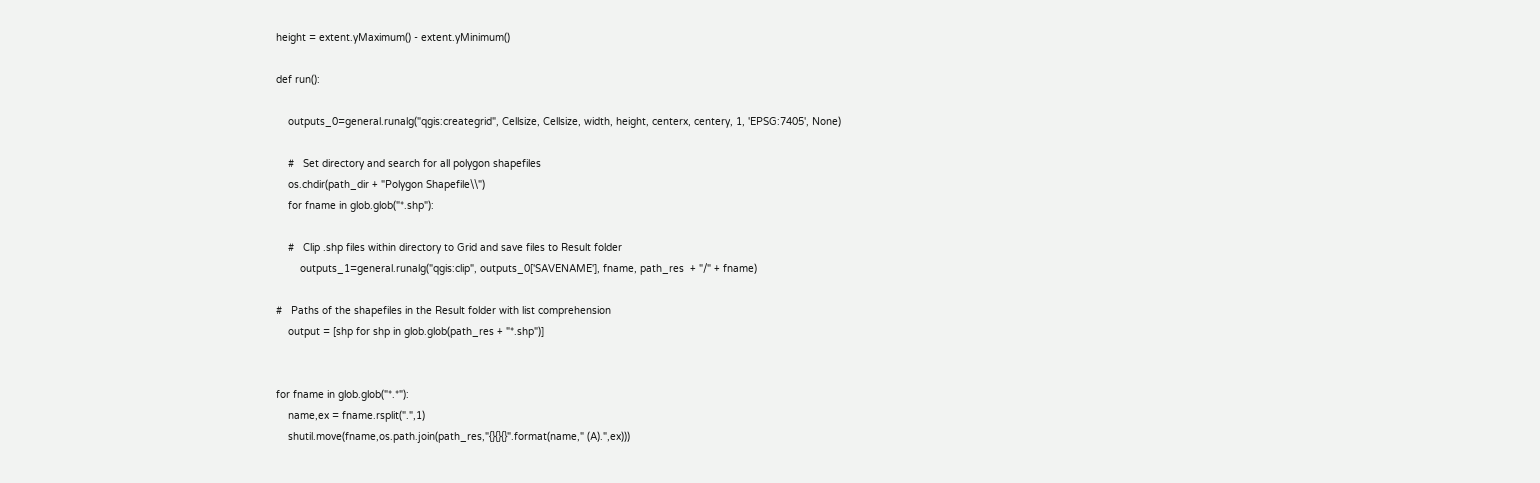height = extent.yMaximum() - extent.yMinimum()

def run():

    outputs_0=general.runalg("qgis:creategrid", Cellsize, Cellsize, width, height, centerx, centery, 1, 'EPSG:7405', None)

    #   Set directory and search for all polygon shapefiles
    os.chdir(path_dir + "Polygon Shapefile\\")
    for fname in glob.glob("*.shp"):

    #   Clip .shp files within directory to Grid and save files to Result folder
        outputs_1=general.runalg("qgis:clip", outputs_0['SAVENAME'], fname, path_res  + "/" + fname)

#   Paths of the shapefiles in the Result folder with list comprehension
    output = [shp for shp in glob.glob(path_res + "*.shp")]


for fname in glob.glob("*.*"):
    name,ex = fname.rsplit(".",1)
    shutil.move(fname,os.path.join(path_res,"{}{}{}".format(name," (A).",ex)))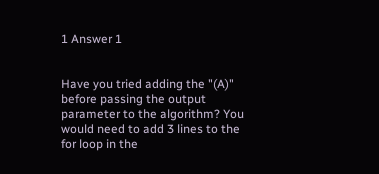1 Answer 1


Have you tried adding the "(A)" before passing the output parameter to the algorithm? You would need to add 3 lines to the for loop in the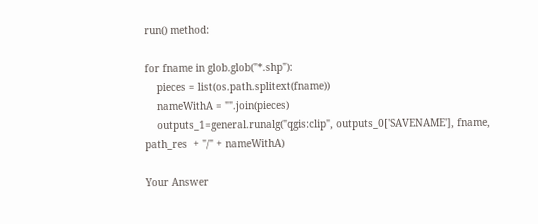run() method:

for fname in glob.glob("*.shp"):
    pieces = list(os.path.splitext(fname))
    nameWithA = "".join(pieces)
    outputs_1=general.runalg("qgis:clip", outputs_0['SAVENAME'], fname, path_res  + "/" + nameWithA)

Your Answer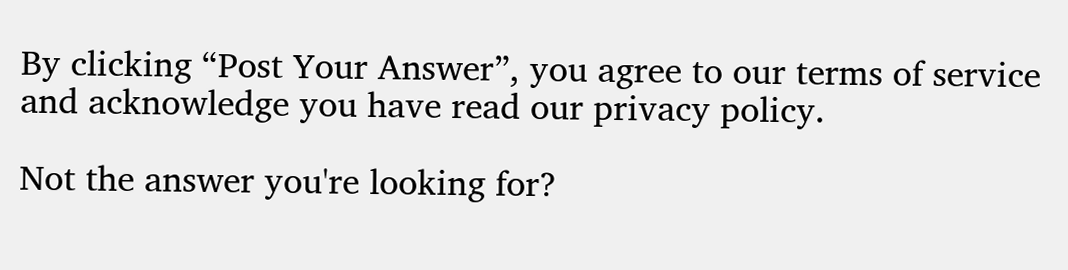By clicking “Post Your Answer”, you agree to our terms of service and acknowledge you have read our privacy policy.

Not the answer you're looking for?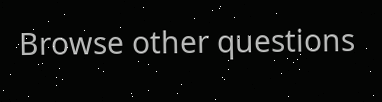Browse other questions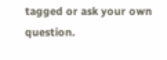tagged or ask your own question.